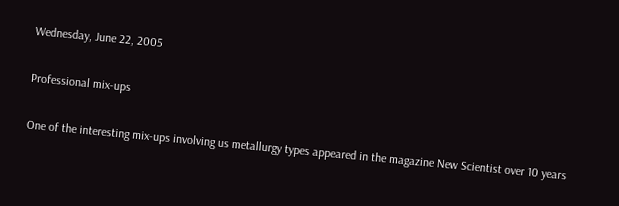Wednesday, June 22, 2005

Professional mix-ups

One of the interesting mix-ups involving us metallurgy types appeared in the magazine New Scientist over 10 years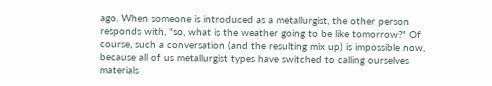ago. When someone is introduced as a metallurgist, the other person responds with, "so, what is the weather going to be like tomorrow?" Of course, such a conversation (and the resulting mix up) is impossible now, because all of us metallurgist types have switched to calling ourselves materials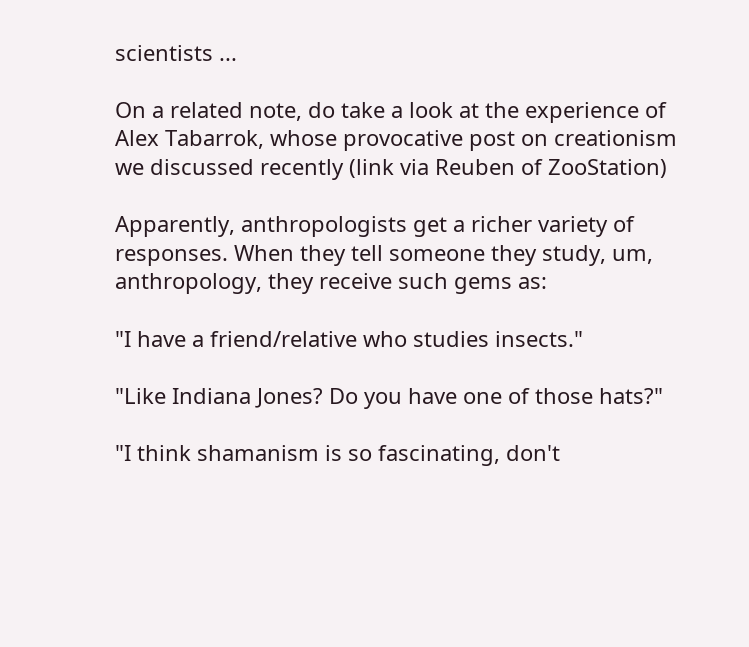scientists ...

On a related note, do take a look at the experience of Alex Tabarrok, whose provocative post on creationism we discussed recently (link via Reuben of ZooStation)

Apparently, anthropologists get a richer variety of responses. When they tell someone they study, um, anthropology, they receive such gems as:

"I have a friend/relative who studies insects."

"Like Indiana Jones? Do you have one of those hats?"

"I think shamanism is so fascinating, don't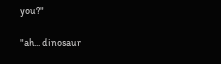you?"

"ah... dinosaur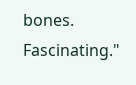bones. Fascinating."